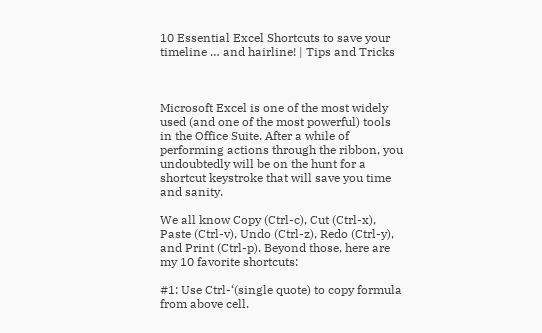10 Essential Excel Shortcuts to save your timeline … and hairline! | Tips and Tricks



Microsoft Excel is one of the most widely used (and one of the most powerful) tools in the Office Suite. After a while of performing actions through the ribbon, you undoubtedly will be on the hunt for a shortcut keystroke that will save you time and sanity.

We all know Copy (Ctrl-c), Cut (Ctrl-x), Paste (Ctrl-v), Undo (Ctrl-z), Redo (Ctrl-y), and Print (Ctrl-p). Beyond those, here are my 10 favorite shortcuts:

#1: Use Ctrl-‘(single quote) to copy formula from above cell.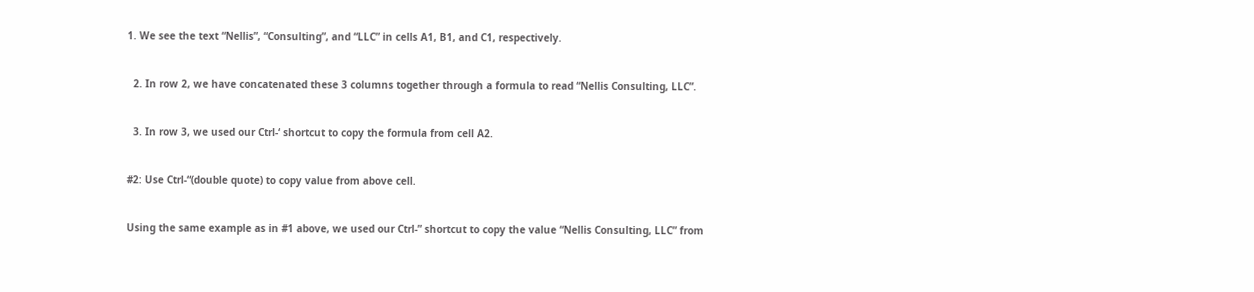1. We see the text “Nellis”, “Consulting”, and “LLC” in cells A1, B1, and C1, respectively.


  2. In row 2, we have concatenated these 3 columns together through a formula to read “Nellis Consulting, LLC”.


  3. In row 3, we used our Ctrl-‘ shortcut to copy the formula from cell A2.


#2: Use Ctrl-“(double quote) to copy value from above cell.


Using the same example as in #1 above, we used our Ctrl-” shortcut to copy the value “Nellis Consulting, LLC” from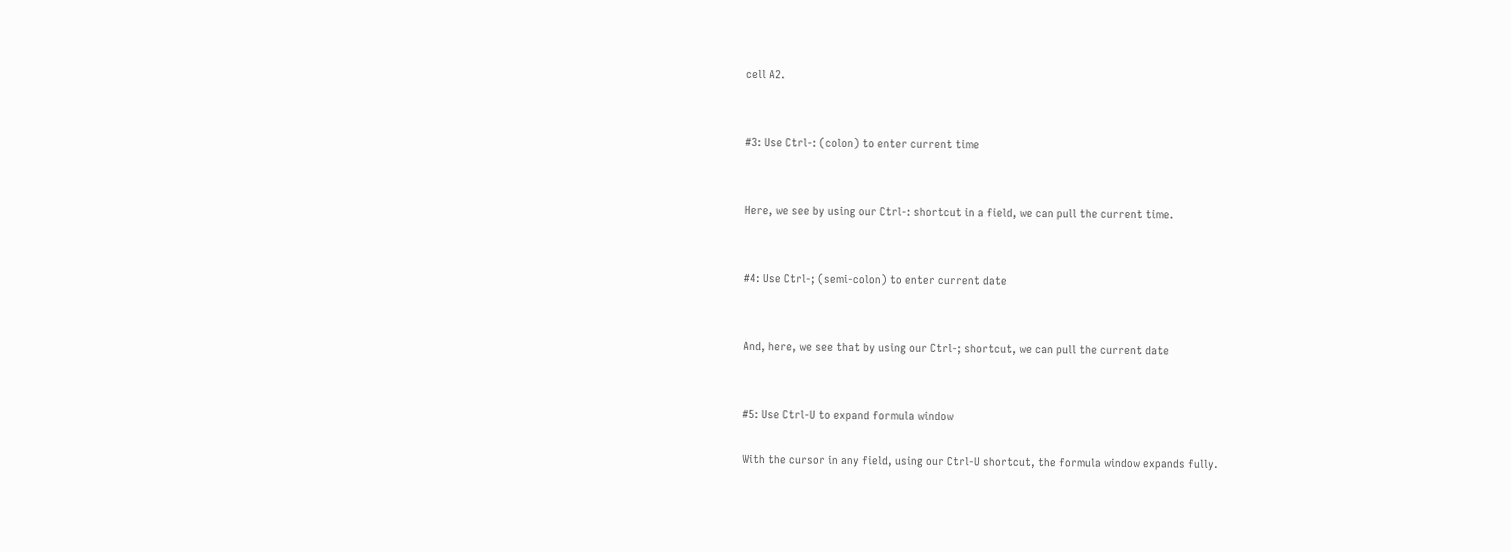cell A2.


#3: Use Ctrl-: (colon) to enter current time


Here, we see by using our Ctrl-: shortcut in a field, we can pull the current time.


#4: Use Ctrl-; (semi-colon) to enter current date


And, here, we see that by using our Ctrl-; shortcut, we can pull the current date


#5: Use Ctrl-U to expand formula window

With the cursor in any field, using our Ctrl-U shortcut, the formula window expands fully.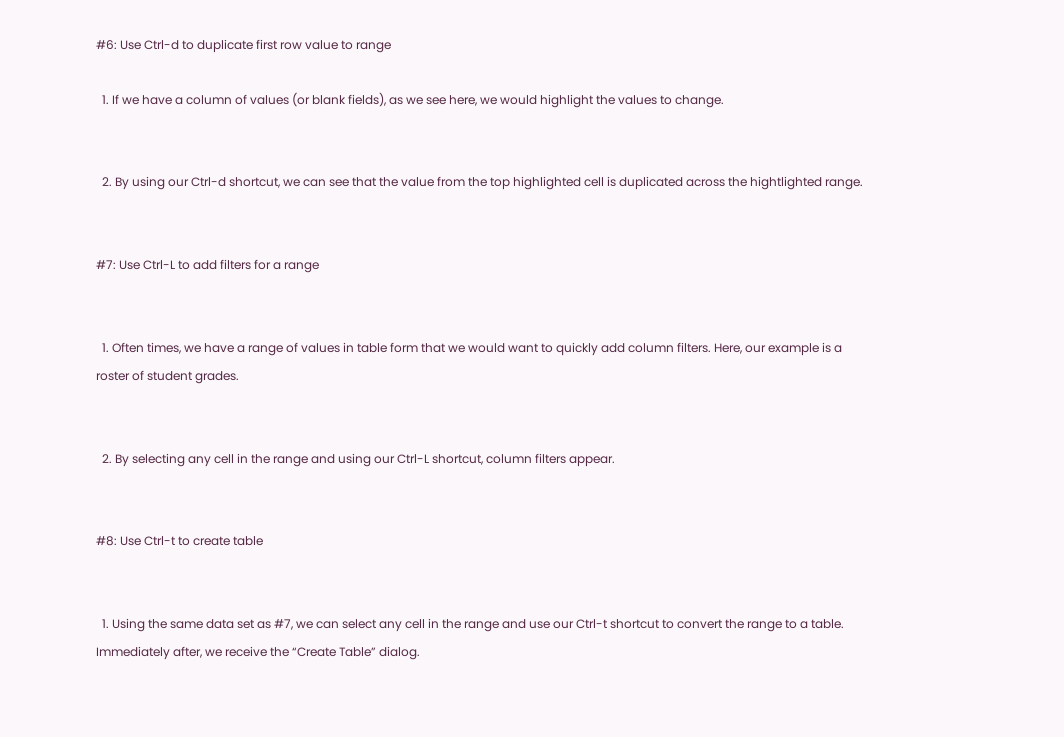#6: Use Ctrl-d to duplicate first row value to range

  1. If we have a column of values (or blank fields), as we see here, we would highlight the values to change.


  2. By using our Ctrl-d shortcut, we can see that the value from the top highlighted cell is duplicated across the hightlighted range.


#7: Use Ctrl-L to add filters for a range


  1. Often times, we have a range of values in table form that we would want to quickly add column filters. Here, our example is a roster of student grades.


  2. By selecting any cell in the range and using our Ctrl-L shortcut, column filters appear.


#8: Use Ctrl-t to create table


  1. Using the same data set as #7, we can select any cell in the range and use our Ctrl-t shortcut to convert the range to a table. Immediately after, we receive the “Create Table” dialog.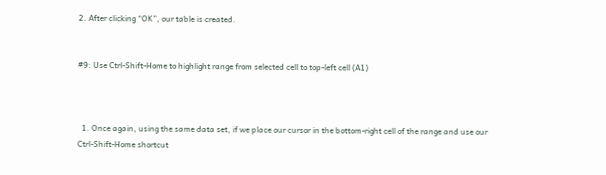2. After clicking “OK”, our table is created.


#9: Use Ctrl-Shift-Home to highlight range from selected cell to top-left cell (A1)



  1. Once again, using the same data set, if we place our cursor in the bottom-right cell of the range and use our Ctrl-Shift-Home shortcut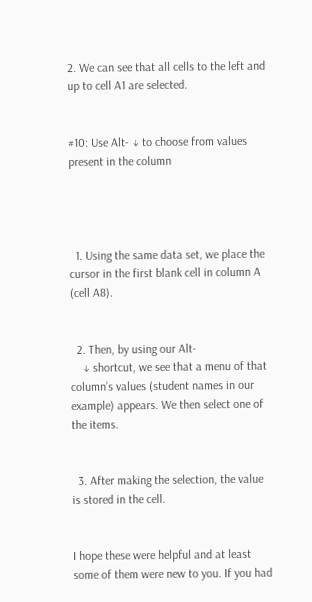2. We can see that all cells to the left and up to cell A1 are selected.


#10: Use Alt- ↓ to choose from values present in the column




  1. Using the same data set, we place the cursor in the first blank cell in column A (cell A8).


  2. Then, by using our Alt-
    ↓ shortcut, we see that a menu of that column’s values (student names in our example) appears. We then select one of the items.


  3. After making the selection, the value is stored in the cell.


I hope these were helpful and at least some of them were new to you. If you had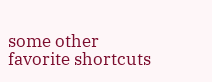some other favorite shortcuts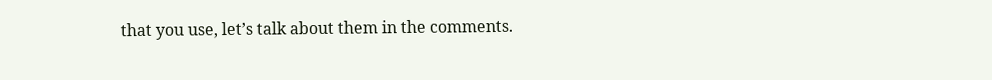that you use, let’s talk about them in the comments.